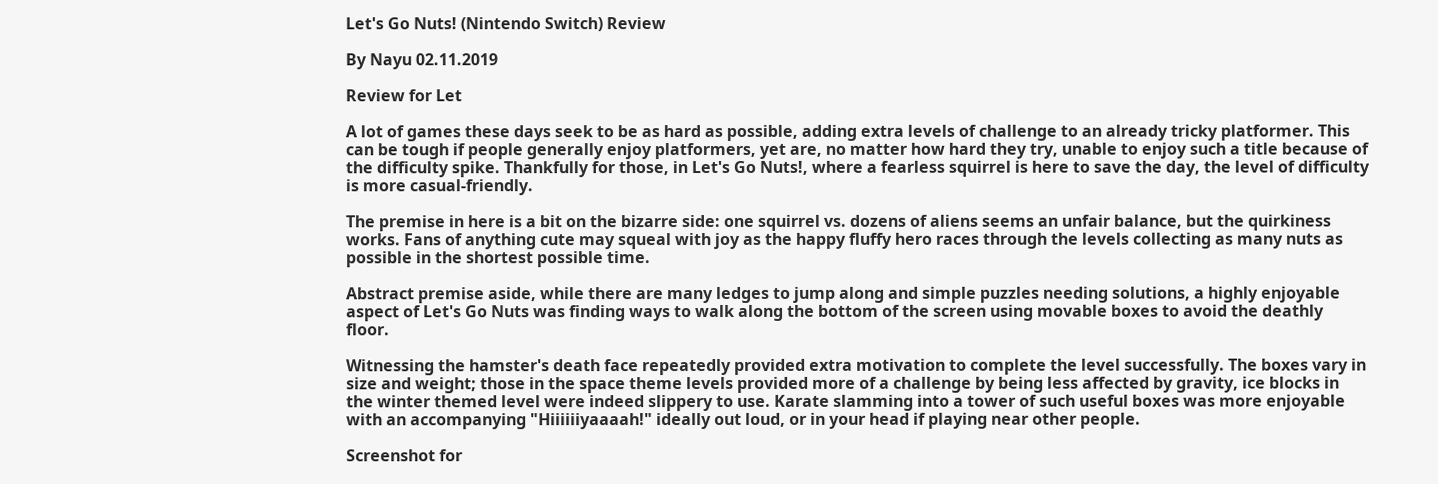Let's Go Nuts! (Nintendo Switch) Review

By Nayu 02.11.2019

Review for Let

A lot of games these days seek to be as hard as possible, adding extra levels of challenge to an already tricky platformer. This can be tough if people generally enjoy platformers, yet are, no matter how hard they try, unable to enjoy such a title because of the difficulty spike. Thankfully for those, in Let's Go Nuts!, where a fearless squirrel is here to save the day, the level of difficulty is more casual-friendly.

The premise in here is a bit on the bizarre side: one squirrel vs. dozens of aliens seems an unfair balance, but the quirkiness works. Fans of anything cute may squeal with joy as the happy fluffy hero races through the levels collecting as many nuts as possible in the shortest possible time.

Abstract premise aside, while there are many ledges to jump along and simple puzzles needing solutions, a highly enjoyable aspect of Let's Go Nuts was finding ways to walk along the bottom of the screen using movable boxes to avoid the deathly floor.

Witnessing the hamster's death face repeatedly provided extra motivation to complete the level successfully. The boxes vary in size and weight; those in the space theme levels provided more of a challenge by being less affected by gravity, ice blocks in the winter themed level were indeed slippery to use. Karate slamming into a tower of such useful boxes was more enjoyable with an accompanying "Hiiiiiiyaaaah!" ideally out loud, or in your head if playing near other people.

Screenshot for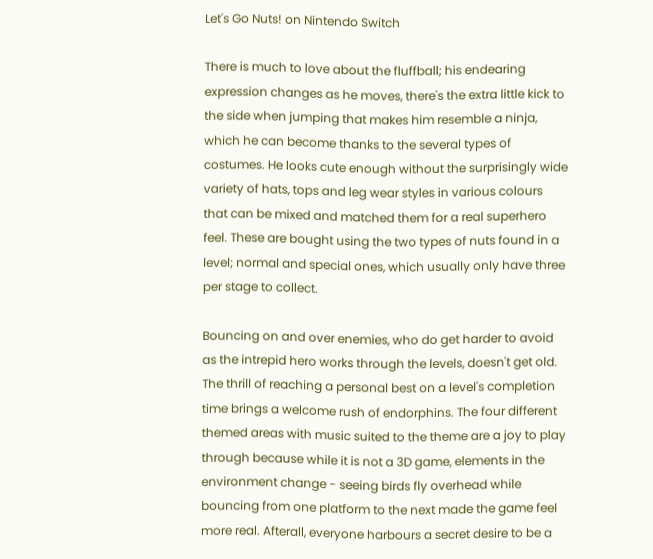Let's Go Nuts! on Nintendo Switch

There is much to love about the fluffball; his endearing expression changes as he moves, there's the extra little kick to the side when jumping that makes him resemble a ninja, which he can become thanks to the several types of costumes. He looks cute enough without the surprisingly wide variety of hats, tops and leg wear styles in various colours that can be mixed and matched them for a real superhero feel. These are bought using the two types of nuts found in a level; normal and special ones, which usually only have three per stage to collect.

Bouncing on and over enemies, who do get harder to avoid as the intrepid hero works through the levels, doesn't get old. The thrill of reaching a personal best on a level's completion time brings a welcome rush of endorphins. The four different themed areas with music suited to the theme are a joy to play through because while it is not a 3D game, elements in the environment change - seeing birds fly overhead while bouncing from one platform to the next made the game feel more real. Afterall, everyone harbours a secret desire to be a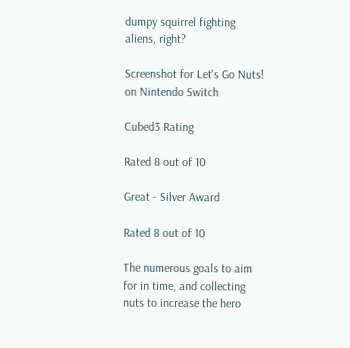dumpy squirrel fighting aliens, right?

Screenshot for Let's Go Nuts! on Nintendo Switch

Cubed3 Rating

Rated 8 out of 10

Great - Silver Award

Rated 8 out of 10

The numerous goals to aim for in time, and collecting nuts to increase the hero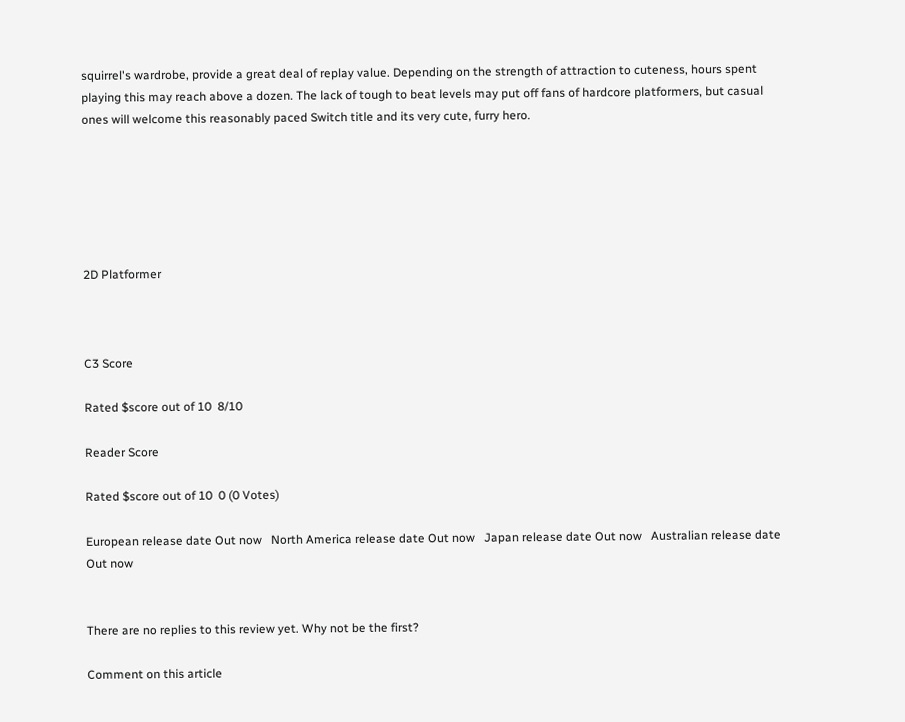squirrel's wardrobe, provide a great deal of replay value. Depending on the strength of attraction to cuteness, hours spent playing this may reach above a dozen. The lack of tough to beat levels may put off fans of hardcore platformers, but casual ones will welcome this reasonably paced Switch title and its very cute, furry hero.






2D Platformer



C3 Score

Rated $score out of 10  8/10

Reader Score

Rated $score out of 10  0 (0 Votes)

European release date Out now   North America release date Out now   Japan release date Out now   Australian release date Out now


There are no replies to this review yet. Why not be the first?

Comment on this article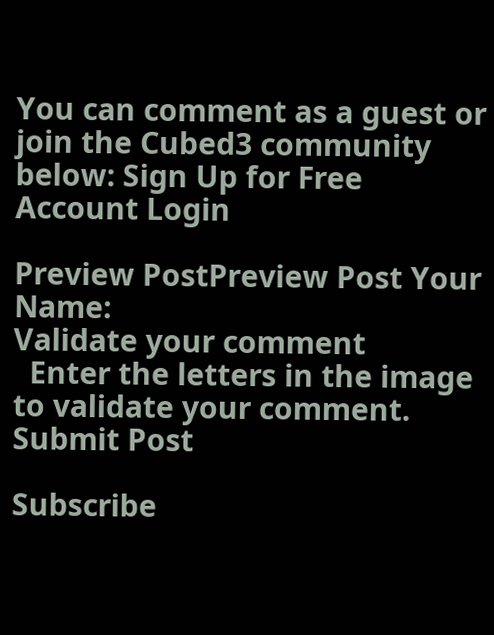You can comment as a guest or join the Cubed3 community below: Sign Up for Free Account Login

Preview PostPreview Post Your Name:
Validate your comment
  Enter the letters in the image to validate your comment.
Submit Post

Subscribe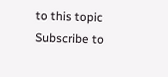to this topic Subscribe to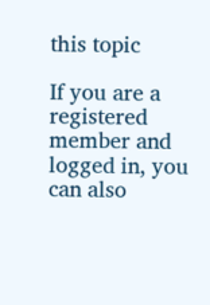this topic

If you are a registered member and logged in, you can also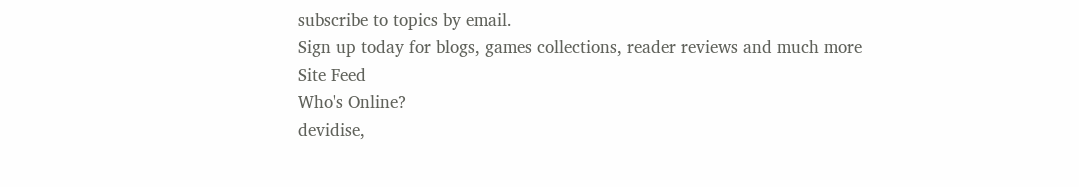subscribe to topics by email.
Sign up today for blogs, games collections, reader reviews and much more
Site Feed
Who's Online?
devidise,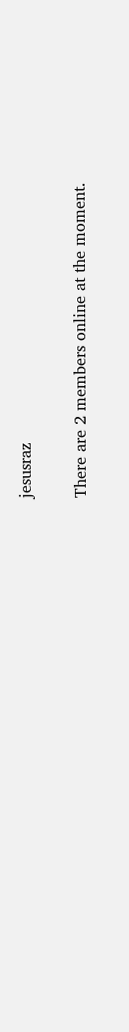jesusraz

There are 2 members online at the moment.